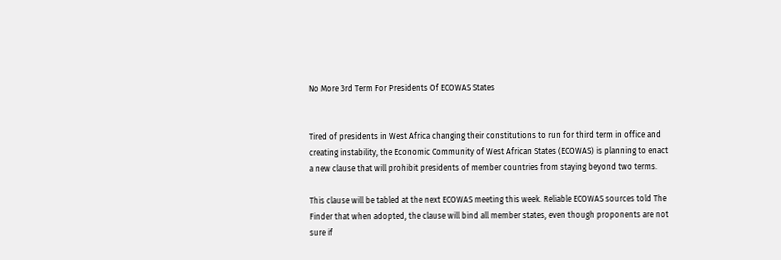No More 3rd Term For Presidents Of ECOWAS States


Tired of presidents in West Africa changing their constitutions to run for third term in office and creating instability, the Economic Community of West African States (ECOWAS) is planning to enact a new clause that will prohibit presidents of member countries from staying beyond two terms.

This clause will be tabled at the next ECOWAS meeting this week. Reliable ECOWAS sources told The Finder that when adopted, the clause will bind all member states, even though proponents are not sure if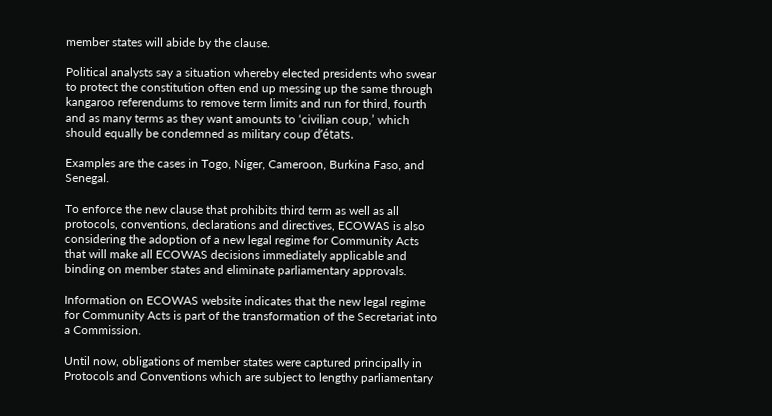member states will abide by the clause.

Political analysts say a situation whereby elected presidents who swear to protect the constitution often end up messing up the same through kangaroo referendums to remove term limits and run for third, fourth and as many terms as they want amounts to ‘civilian coup,’ which should equally be condemned as military coup d’états.

Examples are the cases in Togo, Niger, Cameroon, Burkina Faso, and Senegal.

To enforce the new clause that prohibits third term as well as all protocols, conventions, declarations and directives, ECOWAS is also considering the adoption of a new legal regime for Community Acts that will make all ECOWAS decisions immediately applicable and binding on member states and eliminate parliamentary approvals.

Information on ECOWAS website indicates that the new legal regime for Community Acts is part of the transformation of the Secretariat into a Commission.

Until now, obligations of member states were captured principally in Protocols and Conventions which are subject to lengthy parliamentary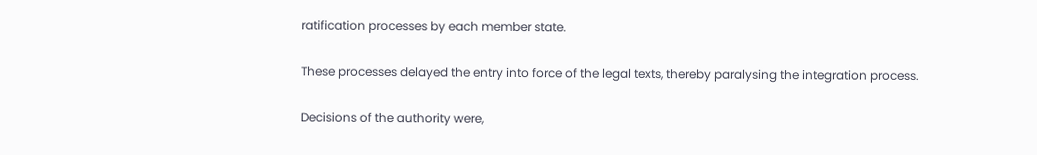ratification processes by each member state.

These processes delayed the entry into force of the legal texts, thereby paralysing the integration process.

Decisions of the authority were,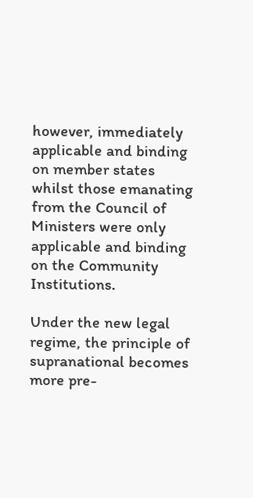however, immediately applicable and binding on member states whilst those emanating from the Council of Ministers were only applicable and binding on the Community Institutions.

Under the new legal regime, the principle of supranational becomes more pre-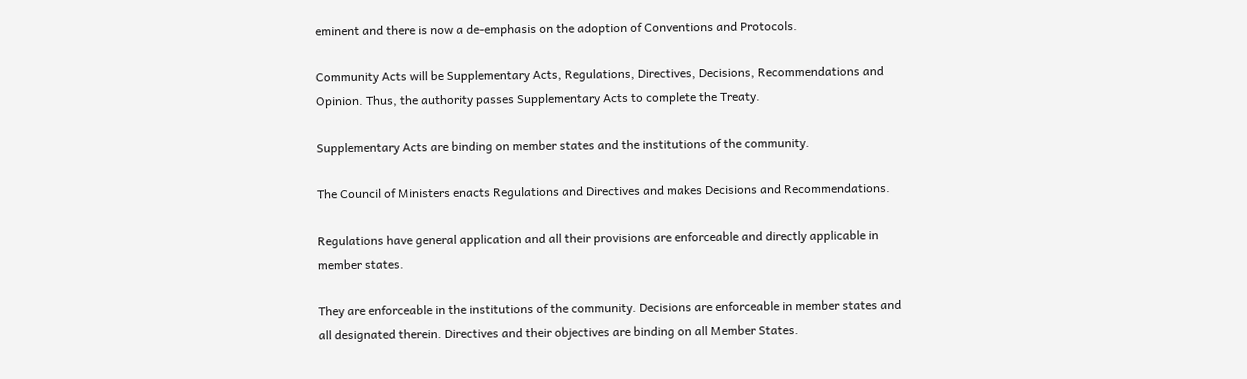eminent and there is now a de-emphasis on the adoption of Conventions and Protocols.

Community Acts will be Supplementary Acts, Regulations, Directives, Decisions, Recommendations and Opinion. Thus, the authority passes Supplementary Acts to complete the Treaty.

Supplementary Acts are binding on member states and the institutions of the community.

The Council of Ministers enacts Regulations and Directives and makes Decisions and Recommendations.

Regulations have general application and all their provisions are enforceable and directly applicable in member states.

They are enforceable in the institutions of the community. Decisions are enforceable in member states and all designated therein. Directives and their objectives are binding on all Member States.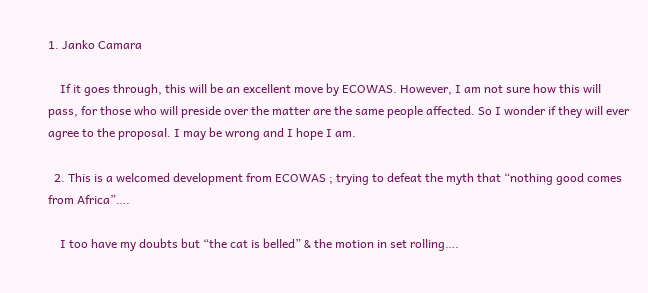1. Janko Camara

    If it goes through, this will be an excellent move by ECOWAS. However, I am not sure how this will pass, for those who will preside over the matter are the same people affected. So I wonder if they will ever agree to the proposal. I may be wrong and I hope I am.

  2. This is a welcomed development from ECOWAS ; trying to defeat the myth that “nothing good comes from Africa”….

    I too have my doubts but “the cat is belled” & the motion in set rolling….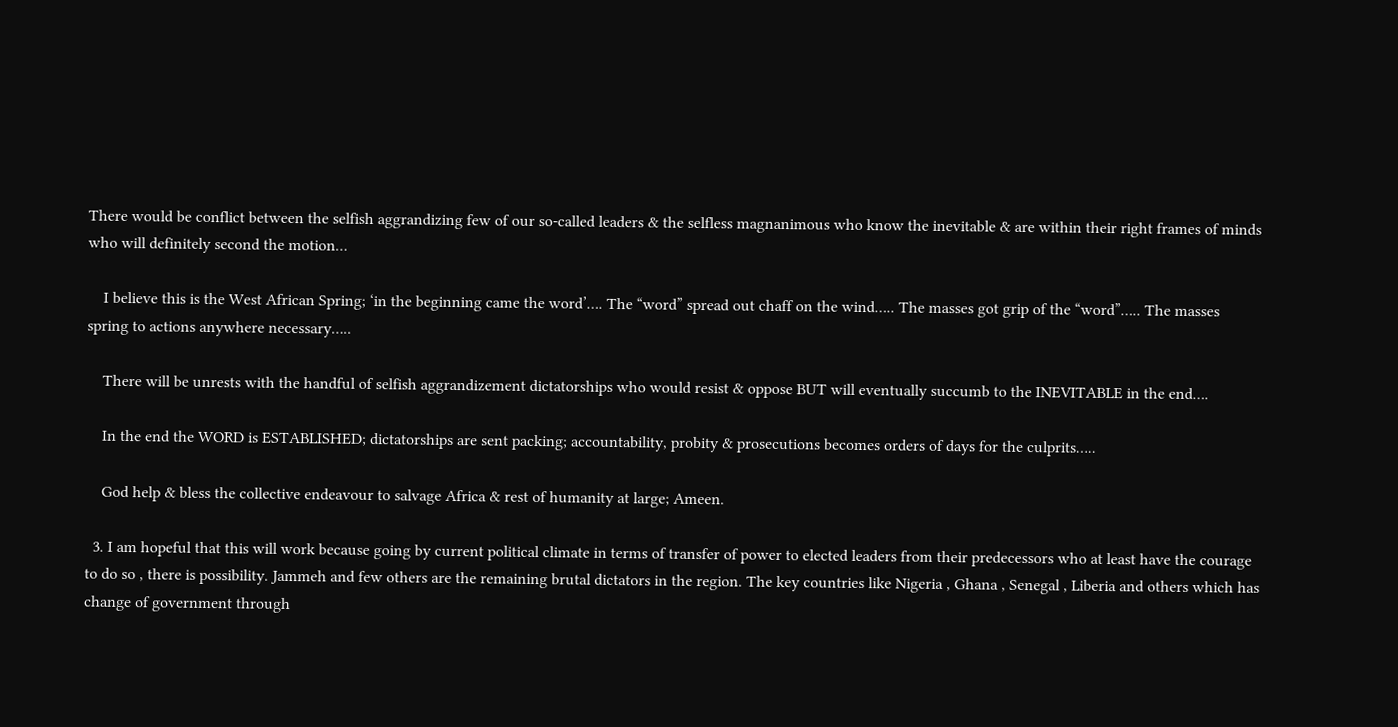There would be conflict between the selfish aggrandizing few of our so-called leaders & the selfless magnanimous who know the inevitable & are within their right frames of minds who will definitely second the motion…

    I believe this is the West African Spring; ‘in the beginning came the word’…. The “word” spread out chaff on the wind….. The masses got grip of the “word”….. The masses spring to actions anywhere necessary…..

    There will be unrests with the handful of selfish aggrandizement dictatorships who would resist & oppose BUT will eventually succumb to the INEVITABLE in the end….

    In the end the WORD is ESTABLISHED; dictatorships are sent packing; accountability, probity & prosecutions becomes orders of days for the culprits…..

    God help & bless the collective endeavour to salvage Africa & rest of humanity at large; Ameen.

  3. I am hopeful that this will work because going by current political climate in terms of transfer of power to elected leaders from their predecessors who at least have the courage to do so , there is possibility. Jammeh and few others are the remaining brutal dictators in the region. The key countries like Nigeria , Ghana , Senegal , Liberia and others which has change of government through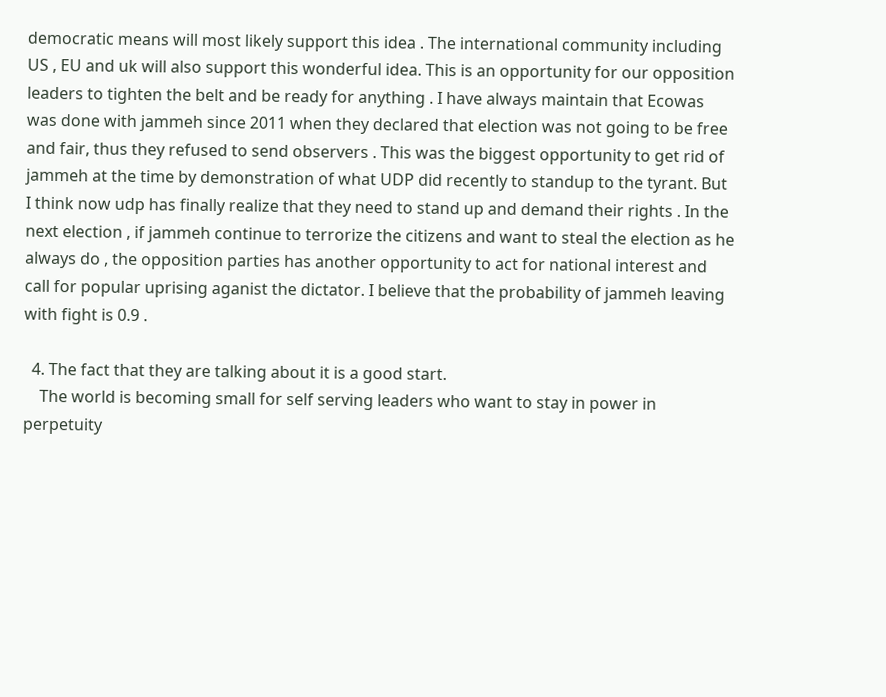democratic means will most likely support this idea . The international community including US , EU and uk will also support this wonderful idea. This is an opportunity for our opposition leaders to tighten the belt and be ready for anything . I have always maintain that Ecowas was done with jammeh since 2011 when they declared that election was not going to be free and fair, thus they refused to send observers . This was the biggest opportunity to get rid of jammeh at the time by demonstration of what UDP did recently to standup to the tyrant. But I think now udp has finally realize that they need to stand up and demand their rights . In the next election , if jammeh continue to terrorize the citizens and want to steal the election as he always do , the opposition parties has another opportunity to act for national interest and call for popular uprising aganist the dictator. I believe that the probability of jammeh leaving with fight is 0.9 .

  4. The fact that they are talking about it is a good start.
    The world is becoming small for self serving leaders who want to stay in power in perpetuity